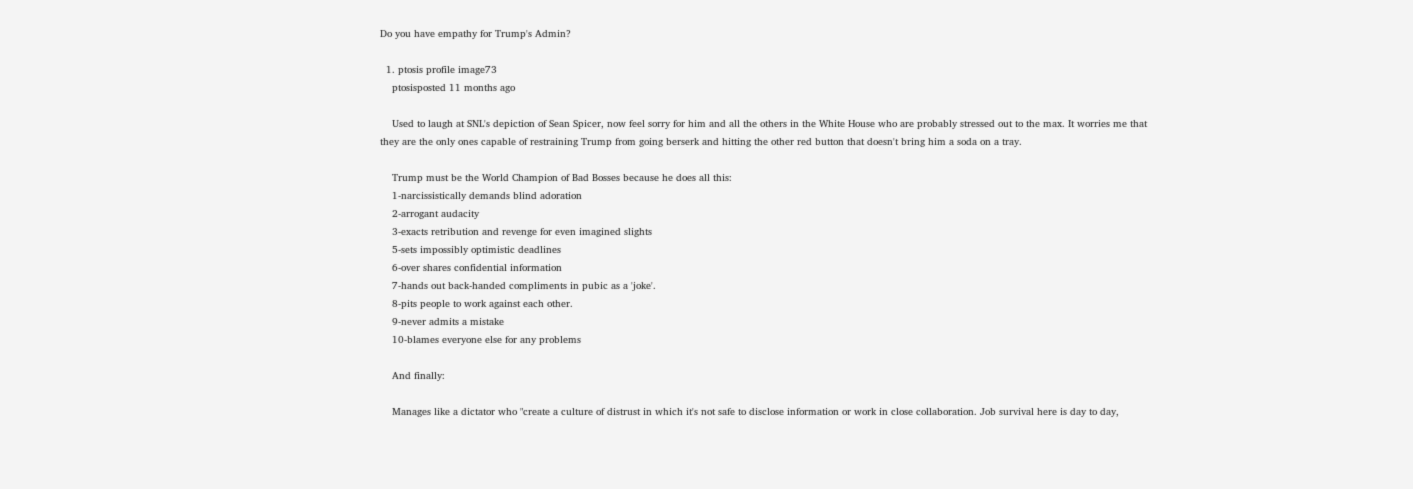Do you have empathy for Trump's Admin?

  1. ptosis profile image73
    ptosisposted 11 months ago

    Used to laugh at SNL's depiction of Sean Spicer, now feel sorry for him and all the others in the White House who are probably stressed out to the max. It worries me that they are the only ones capable of restraining Trump from going berserk and hitting the other red button that doesn't bring him a soda on a tray.

    Trump must be the World Champion of Bad Bosses because he does all this:
    1-narcissistically demands blind adoration
    2-arrogant audacity
    3-exacts retribution and revenge for even imagined slights
    5-sets impossibly optimistic deadlines
    6-over shares confidential information
    7-hands out back-handed compliments in pubic as a 'joke'.
    8-pits people to work against each other.
    9-never admits a mistake
    10-blames everyone else for any problems

    And finally:

    Manages like a dictator who "create a culture of distrust in which it's not safe to disclose information or work in close collaboration. Job survival here is day to day,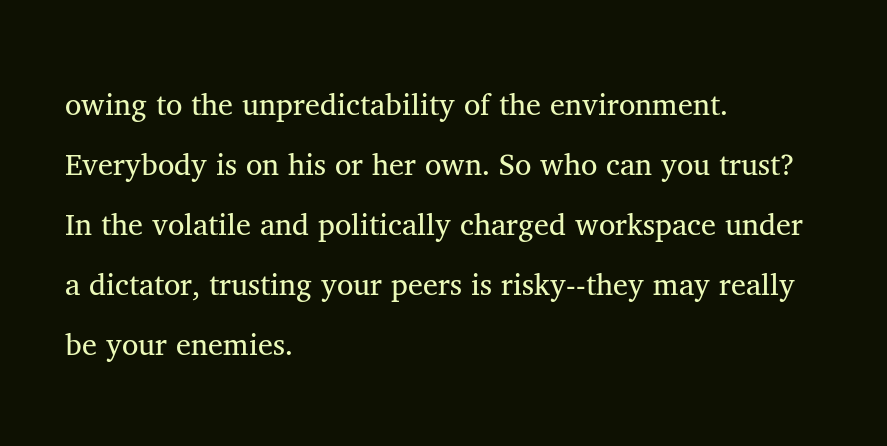owing to the unpredictability of the environment. Everybody is on his or her own. So who can you trust? In the volatile and politically charged workspace under a dictator, trusting your peers is risky--they may really be your enemies.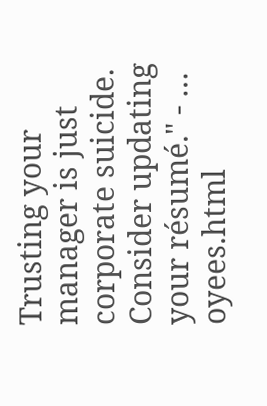Trusting your manager is just corporate suicide. Consider updating your résumé." - … oyees.html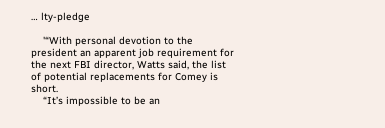… lty-pledge

    '“With personal devotion to the president an apparent job requirement for the next FBI director, Watts said, the list of potential replacements for Comey is short.
    “It’s impossible to be an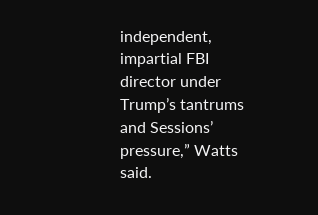independent, impartial FBI director under Trump’s tantrums and Sessions’ pressure,” Watts said.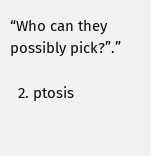“Who can they possibly pick?”.”

  2. ptosis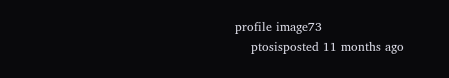profile image73
    ptosisposted 11 months ago